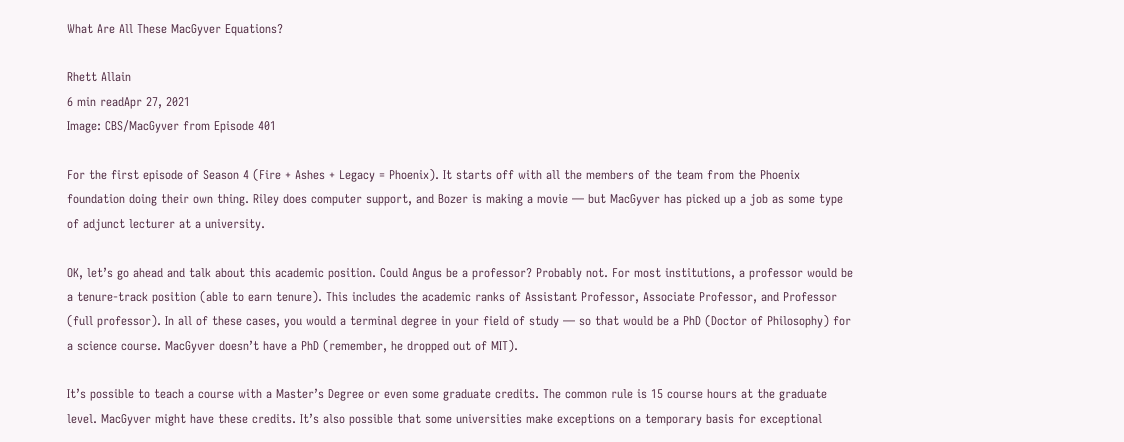What Are All These MacGyver Equations?

Rhett Allain
6 min readApr 27, 2021
Image: CBS/MacGyver from Episode 401

For the first episode of Season 4 (Fire + Ashes + Legacy = Phoenix). It starts off with all the members of the team from the Phoenix foundation doing their own thing. Riley does computer support, and Bozer is making a movie — but MacGyver has picked up a job as some type of adjunct lecturer at a university.

OK, let’s go ahead and talk about this academic position. Could Angus be a professor? Probably not. For most institutions, a professor would be a tenure-track position (able to earn tenure). This includes the academic ranks of Assistant Professor, Associate Professor, and Professor (full professor). In all of these cases, you would a terminal degree in your field of study — so that would be a PhD (Doctor of Philosophy) for a science course. MacGyver doesn’t have a PhD (remember, he dropped out of MIT).

It’s possible to teach a course with a Master’s Degree or even some graduate credits. The common rule is 15 course hours at the graduate level. MacGyver might have these credits. It’s also possible that some universities make exceptions on a temporary basis for exceptional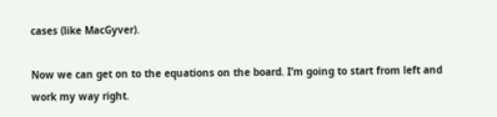cases (like MacGyver).

Now we can get on to the equations on the board. I’m going to start from left and work my way right.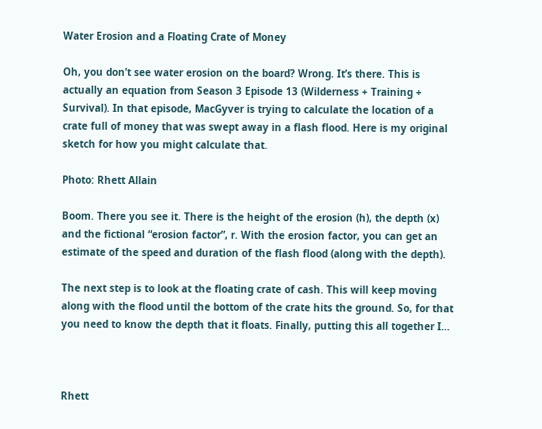Water Erosion and a Floating Crate of Money

Oh, you don’t see water erosion on the board? Wrong. It’s there. This is actually an equation from Season 3 Episode 13 (Wilderness + Training + Survival). In that episode, MacGyver is trying to calculate the location of a crate full of money that was swept away in a flash flood. Here is my original sketch for how you might calculate that.

Photo: Rhett Allain

Boom. There you see it. There is the height of the erosion (h), the depth (x) and the fictional “erosion factor”, r. With the erosion factor, you can get an estimate of the speed and duration of the flash flood (along with the depth).

The next step is to look at the floating crate of cash. This will keep moving along with the flood until the bottom of the crate hits the ground. So, for that you need to know the depth that it floats. Finally, putting this all together I…



Rhett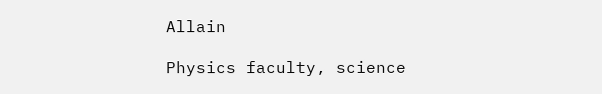Allain

Physics faculty, science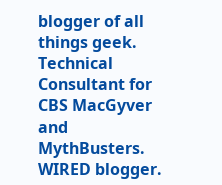blogger of all things geek. Technical Consultant for CBS MacGyver and MythBusters. WIRED blogger.